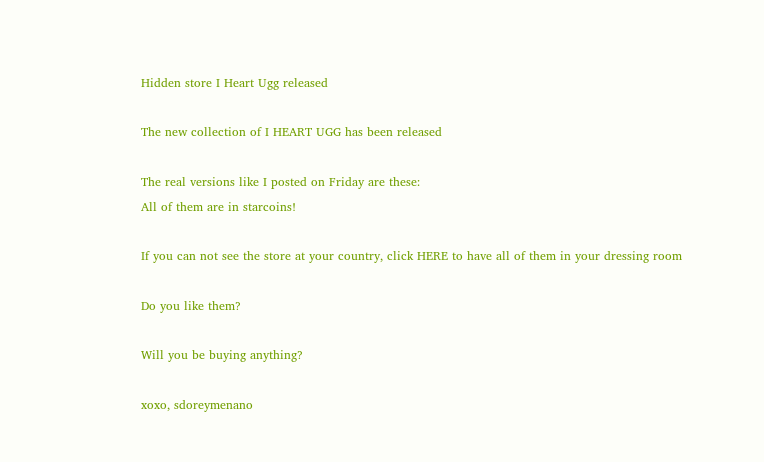Hidden store I Heart Ugg released

The new collection of I HEART UGG has been released

The real versions like I posted on Friday are these:
All of them are in starcoins!

If you can not see the store at your country, click HERE to have all of them in your dressing room

Do you like them?

Will you be buying anything?

xoxo, sdoreymenano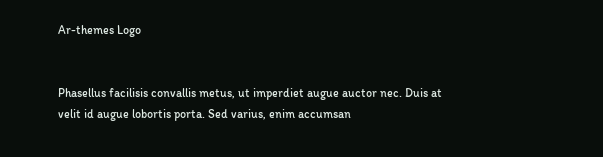Ar-themes Logo


Phasellus facilisis convallis metus, ut imperdiet augue auctor nec. Duis at velit id augue lobortis porta. Sed varius, enim accumsan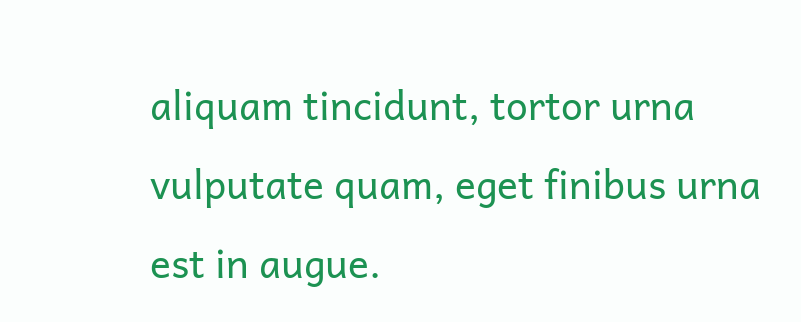aliquam tincidunt, tortor urna vulputate quam, eget finibus urna est in augue.